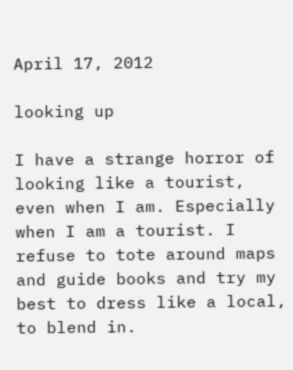April 17, 2012

looking up

I have a strange horror of looking like a tourist, even when I am. Especially when I am a tourist. I refuse to tote around maps and guide books and try my best to dress like a local, to blend in.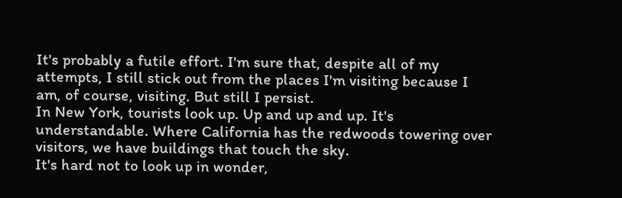It's probably a futile effort. I'm sure that, despite all of my attempts, I still stick out from the places I'm visiting because I am, of course, visiting. But still I persist.
In New York, tourists look up. Up and up and up. It's understandable. Where California has the redwoods towering over visitors, we have buildings that touch the sky.
It's hard not to look up in wonder,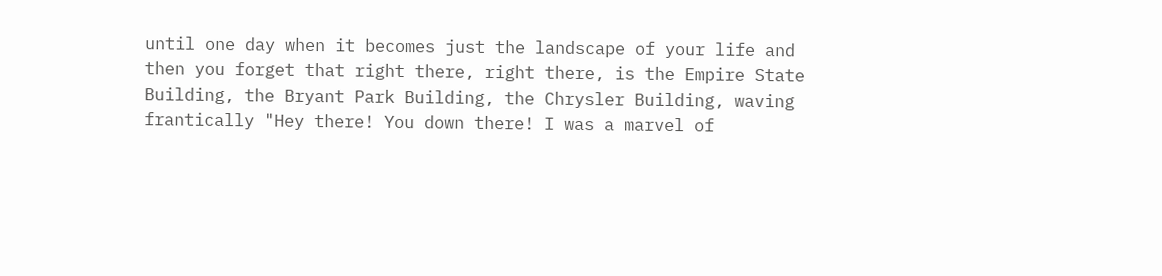until one day when it becomes just the landscape of your life and then you forget that right there, right there, is the Empire State Building, the Bryant Park Building, the Chrysler Building, waving frantically "Hey there! You down there! I was a marvel of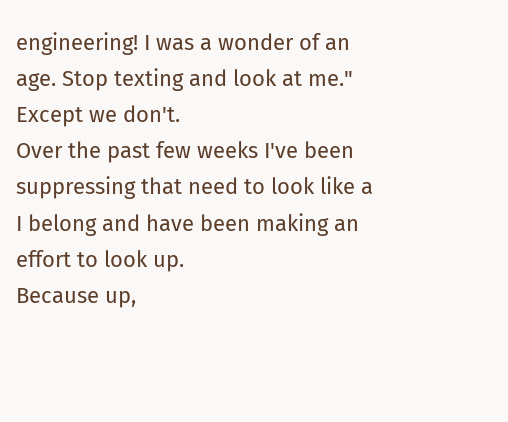engineering! I was a wonder of an age. Stop texting and look at me." Except we don't.
Over the past few weeks I've been suppressing that need to look like a I belong and have been making an effort to look up.
Because up,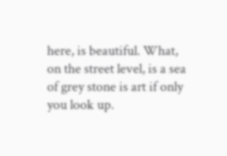here, is beautiful. What, on the street level, is a sea of grey stone is art if only you look up.